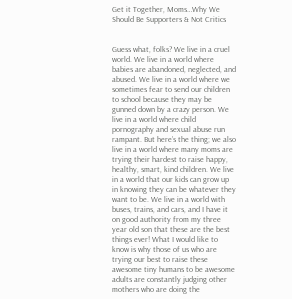Get it Together, Moms…Why We Should Be Supporters & Not Critics


Guess what, folks? We live in a cruel world. We live in a world where babies are abandoned, neglected, and abused. We live in a world where we sometimes fear to send our children to school because they may be gunned down by a crazy person. We live in a world where child pornography and sexual abuse run rampant. But here’s the thing; we also live in a world where many moms are trying their hardest to raise happy, healthy, smart, kind children. We live in a world that our kids can grow up in knowing they can be whatever they want to be. We live in a world with buses, trains, and cars, and I have it on good authority from my three year old son that these are the best things ever! What I would like to know is why those of us who are trying our best to raise these awesome tiny humans to be awesome adults are constantly judging other mothers who are doing the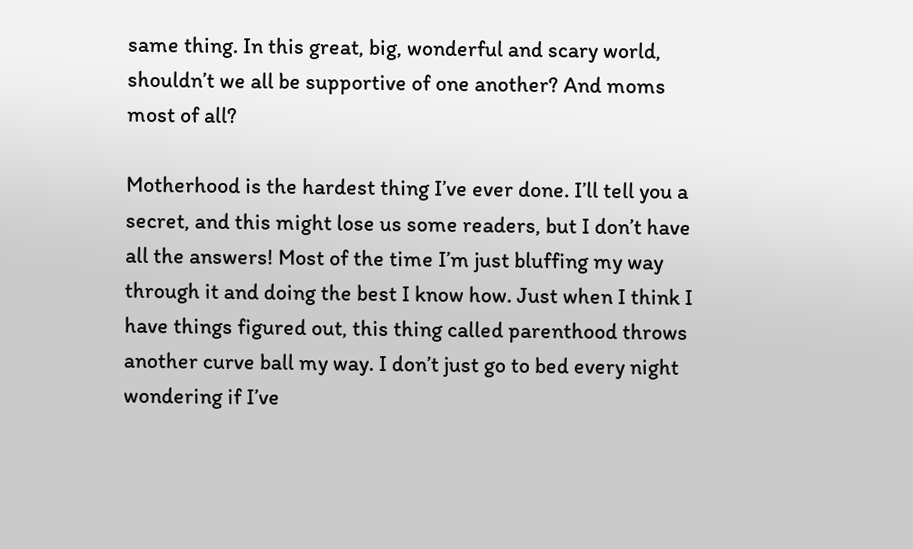same thing. In this great, big, wonderful and scary world, shouldn’t we all be supportive of one another? And moms most of all?

Motherhood is the hardest thing I’ve ever done. I’ll tell you a secret, and this might lose us some readers, but I don’t have all the answers! Most of the time I’m just bluffing my way through it and doing the best I know how. Just when I think I have things figured out, this thing called parenthood throws another curve ball my way. I don’t just go to bed every night wondering if I’ve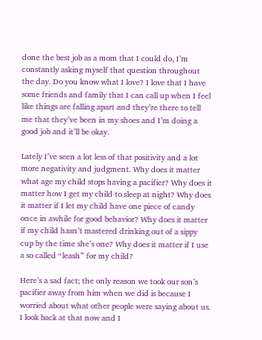done the best job as a mom that I could do, I’m constantly asking myself that question throughout the day. Do you know what I love? I love that I have some friends and family that I can call up when I feel like things are falling apart and they’re there to tell me that they’ve been in my shoes and I’m doing a good job and it’ll be okay.

Lately I’ve seen a lot less of that positivity and a lot more negativity and judgment. Why does it matter what age my child stops having a pacifier? Why does it matter how I get my child to sleep at night? Why does it matter if I let my child have one piece of candy once in awhile for good behavior? Why does it matter if my child hasn’t mastered drinking out of a sippy cup by the time she’s one? Why does it matter if I use a so called “leash” for my child?

Here’s a sad fact; the only reason we took our son’s pacifier away from him when we did is because I worried about what other people were saying about us. I look back at that now and I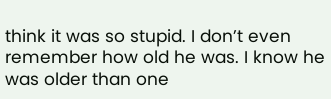think it was so stupid. I don’t even remember how old he was. I know he was older than one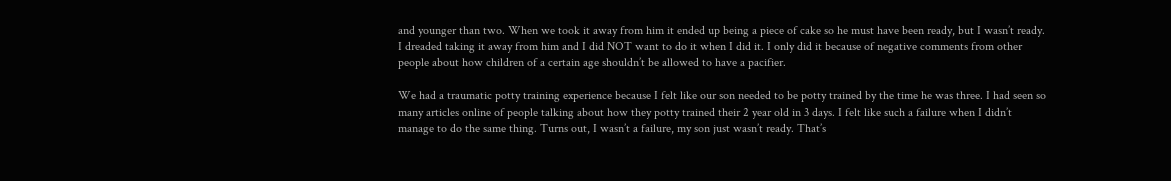and younger than two. When we took it away from him it ended up being a piece of cake so he must have been ready, but I wasn’t ready. I dreaded taking it away from him and I did NOT want to do it when I did it. I only did it because of negative comments from other people about how children of a certain age shouldn’t be allowed to have a pacifier.

We had a traumatic potty training experience because I felt like our son needed to be potty trained by the time he was three. I had seen so many articles online of people talking about how they potty trained their 2 year old in 3 days. I felt like such a failure when I didn’t manage to do the same thing. Turns out, I wasn’t a failure, my son just wasn’t ready. That’s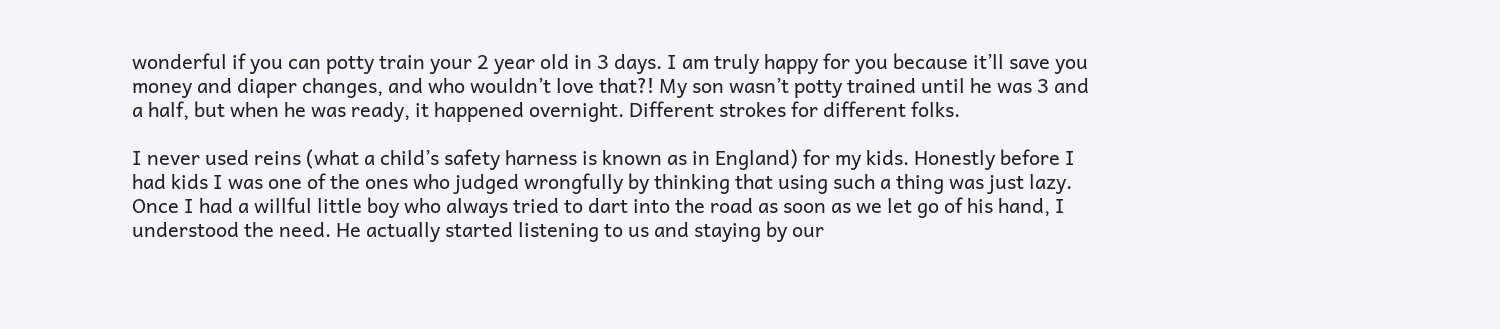wonderful if you can potty train your 2 year old in 3 days. I am truly happy for you because it’ll save you money and diaper changes, and who wouldn’t love that?! My son wasn’t potty trained until he was 3 and a half, but when he was ready, it happened overnight. Different strokes for different folks.

I never used reins (what a child’s safety harness is known as in England) for my kids. Honestly before I had kids I was one of the ones who judged wrongfully by thinking that using such a thing was just lazy. Once I had a willful little boy who always tried to dart into the road as soon as we let go of his hand, I understood the need. He actually started listening to us and staying by our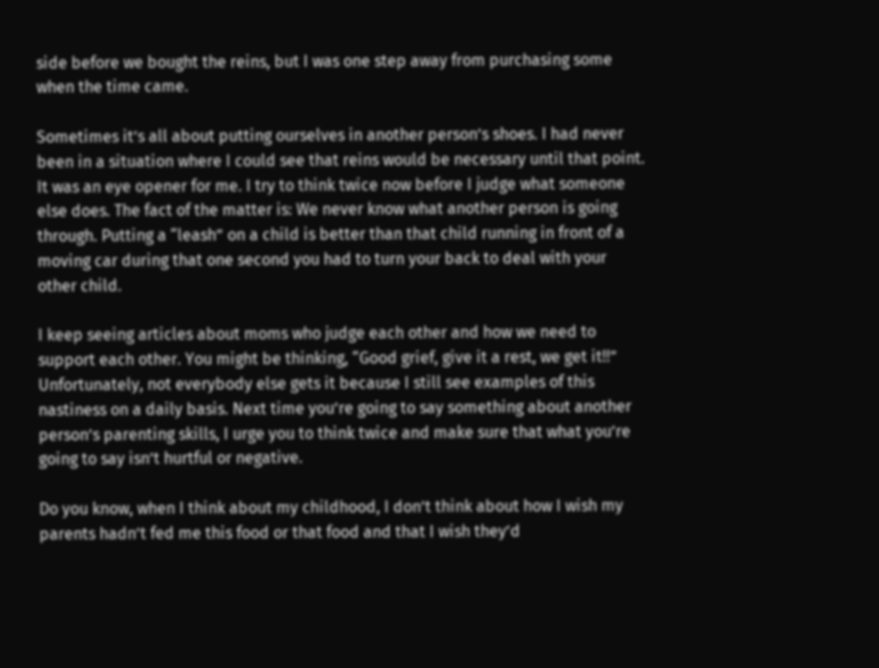side before we bought the reins, but I was one step away from purchasing some when the time came.

Sometimes it’s all about putting ourselves in another person’s shoes. I had never been in a situation where I could see that reins would be necessary until that point. It was an eye opener for me. I try to think twice now before I judge what someone else does. The fact of the matter is: We never know what another person is going through. Putting a “leash” on a child is better than that child running in front of a moving car during that one second you had to turn your back to deal with your other child.

I keep seeing articles about moms who judge each other and how we need to support each other. You might be thinking, “Good grief, give it a rest, we get it!!” Unfortunately, not everybody else gets it because I still see examples of this nastiness on a daily basis. Next time you’re going to say something about another person’s parenting skills, I urge you to think twice and make sure that what you’re going to say isn’t hurtful or negative.

Do you know, when I think about my childhood, I don’t think about how I wish my parents hadn’t fed me this food or that food and that I wish they’d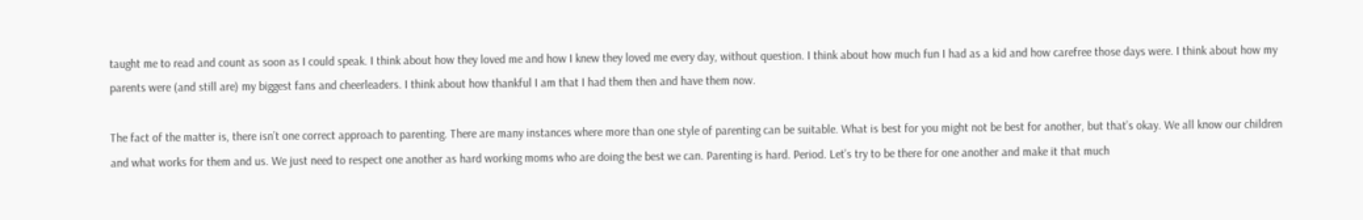taught me to read and count as soon as I could speak. I think about how they loved me and how I knew they loved me every day, without question. I think about how much fun I had as a kid and how carefree those days were. I think about how my parents were (and still are) my biggest fans and cheerleaders. I think about how thankful I am that I had them then and have them now.

The fact of the matter is, there isn’t one correct approach to parenting. There are many instances where more than one style of parenting can be suitable. What is best for you might not be best for another, but that’s okay. We all know our children and what works for them and us. We just need to respect one another as hard working moms who are doing the best we can. Parenting is hard. Period. Let’s try to be there for one another and make it that much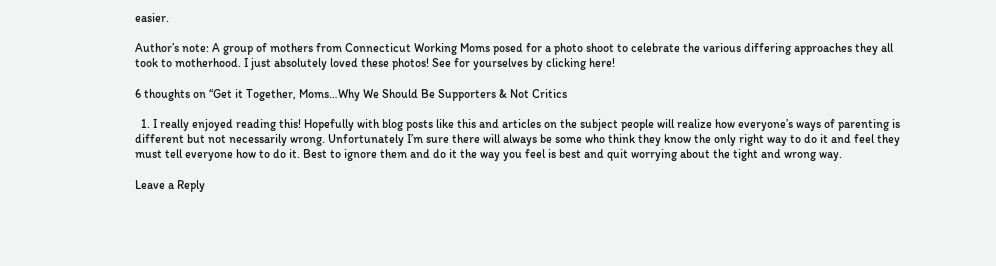easier.

Author’s note: A group of mothers from Connecticut Working Moms posed for a photo shoot to celebrate the various differing approaches they all took to motherhood. I just absolutely loved these photos! See for yourselves by clicking here!

6 thoughts on “Get it Together, Moms…Why We Should Be Supporters & Not Critics

  1. I really enjoyed reading this! Hopefully with blog posts like this and articles on the subject people will realize how everyone’s ways of parenting is different but not necessarily wrong. Unfortunately I’m sure there will always be some who think they know the only right way to do it and feel they must tell everyone how to do it. Best to ignore them and do it the way you feel is best and quit worrying about the tight and wrong way.

Leave a Reply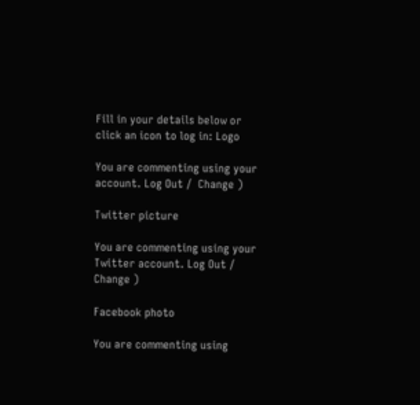Fill in your details below or click an icon to log in: Logo

You are commenting using your account. Log Out /  Change )

Twitter picture

You are commenting using your Twitter account. Log Out /  Change )

Facebook photo

You are commenting using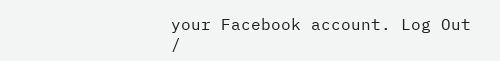your Facebook account. Log Out /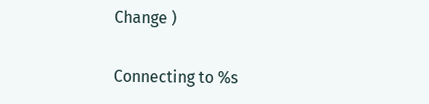Change )

Connecting to %s